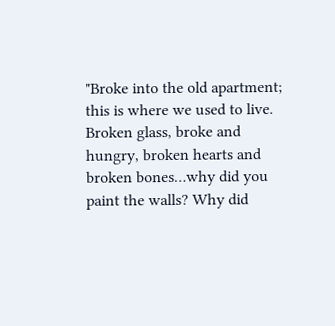"Broke into the old apartment; this is where we used to live. Broken glass, broke and hungry, broken hearts and broken bones…why did you paint the walls? Why did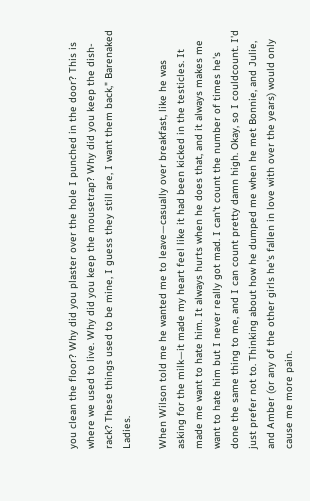you clean the floor? Why did you plaster over the hole I punched in the door? This is where we used to live. Why did you keep the mousetrap? Why did you keep the dish-rack? These things used to be mine, I guess they still are, I want them back," Barenaked Ladies.

When Wilson told me he wanted me to leave—casually over breakfast, like he was asking for the milk—it made my heart feel like it had been kicked in the testicles. It made me want to hate him. It always hurts when he does that, and it always makes me want to hate him but I never really got mad. I can't count the number of times he's done the same thing to me, and I can count pretty damn high. Okay, so I couldcount. I'd just prefer not to. Thinking about how he dumped me when he met Bonnie, and Julie, and Amber (or any of the other girls he's fallen in love with over the years) would only cause me more pain.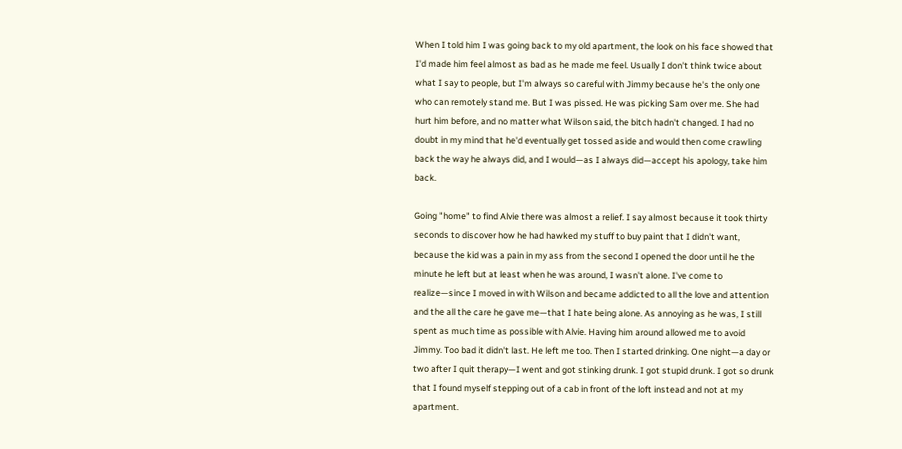When I told him I was going back to my old apartment, the look on his face showed that I'd made him feel almost as bad as he made me feel. Usually I don't think twice about what I say to people, but I'm always so careful with Jimmy because he's the only one who can remotely stand me. But I was pissed. He was picking Sam over me. She had hurt him before, and no matter what Wilson said, the bitch hadn't changed. I had no doubt in my mind that he'd eventually get tossed aside and would then come crawling back the way he always did, and I would—as I always did—accept his apology, take him back.

Going "home" to find Alvie there was almost a relief. I say almost because it took thirty seconds to discover how he had hawked my stuff to buy paint that I didn't want, because the kid was a pain in my ass from the second I opened the door until he the minute he left but at least when he was around, I wasn't alone. I've come to realize—since I moved in with Wilson and became addicted to all the love and attention and the all the care he gave me—that I hate being alone. As annoying as he was, I still spent as much time as possible with Alvie. Having him around allowed me to avoid Jimmy. Too bad it didn't last. He left me too. Then I started drinking. One night—a day or two after I quit therapy—I went and got stinking drunk. I got stupid drunk. I got so drunk that I found myself stepping out of a cab in front of the loft instead and not at my apartment.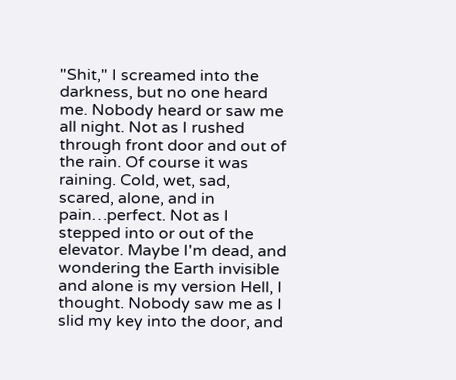"Shit," I screamed into the darkness, but no one heard me. Nobody heard or saw me all night. Not as I rushed through front door and out of the rain. Of course it was raining. Cold, wet, sad, scared, alone, and in pain…perfect. Not as I stepped into or out of the elevator. Maybe I'm dead, and wondering the Earth invisible and alone is my version Hell, I thought. Nobody saw me as I slid my key into the door, and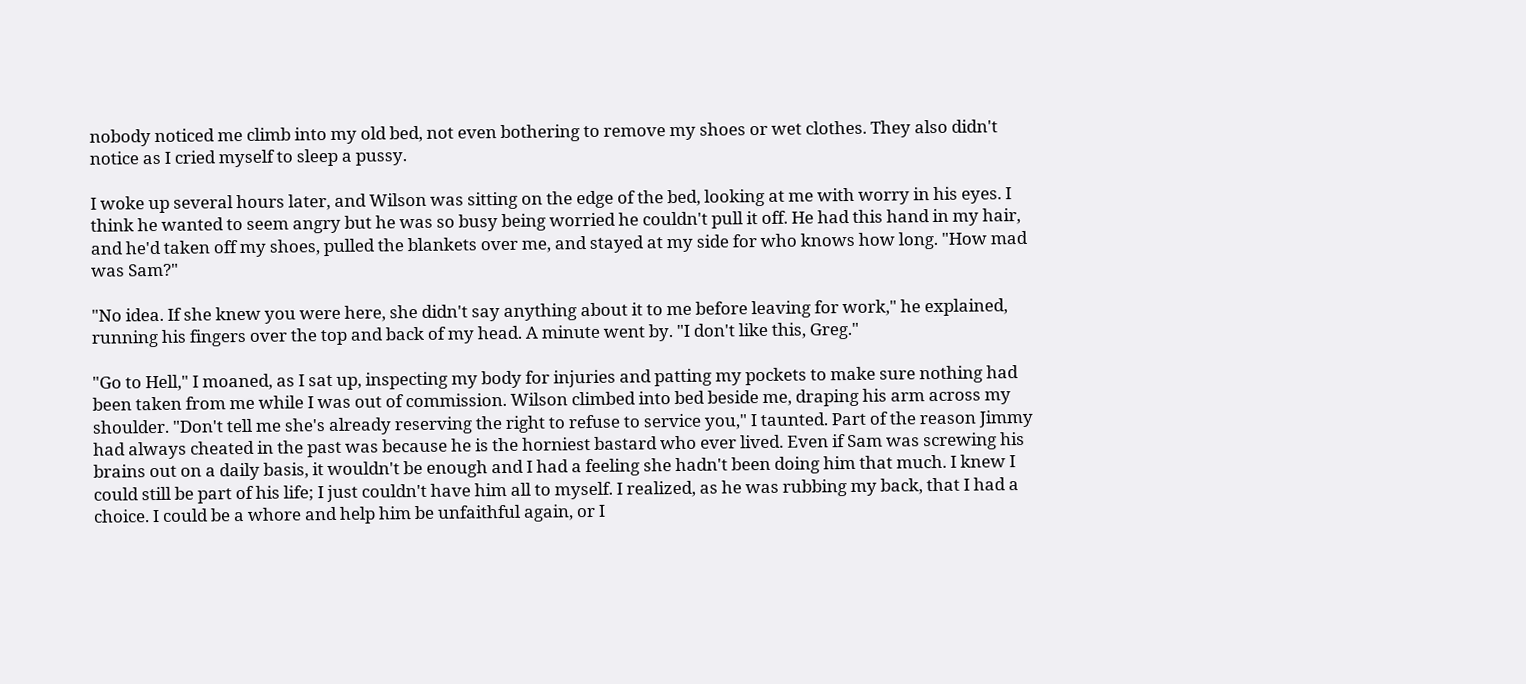nobody noticed me climb into my old bed, not even bothering to remove my shoes or wet clothes. They also didn't notice as I cried myself to sleep a pussy.

I woke up several hours later, and Wilson was sitting on the edge of the bed, looking at me with worry in his eyes. I think he wanted to seem angry but he was so busy being worried he couldn't pull it off. He had this hand in my hair, and he'd taken off my shoes, pulled the blankets over me, and stayed at my side for who knows how long. "How mad was Sam?"

"No idea. If she knew you were here, she didn't say anything about it to me before leaving for work," he explained, running his fingers over the top and back of my head. A minute went by. "I don't like this, Greg."

"Go to Hell," I moaned, as I sat up, inspecting my body for injuries and patting my pockets to make sure nothing had been taken from me while I was out of commission. Wilson climbed into bed beside me, draping his arm across my shoulder. "Don't tell me she's already reserving the right to refuse to service you," I taunted. Part of the reason Jimmy had always cheated in the past was because he is the horniest bastard who ever lived. Even if Sam was screwing his brains out on a daily basis, it wouldn't be enough and I had a feeling she hadn't been doing him that much. I knew I could still be part of his life; I just couldn't have him all to myself. I realized, as he was rubbing my back, that I had a choice. I could be a whore and help him be unfaithful again, or I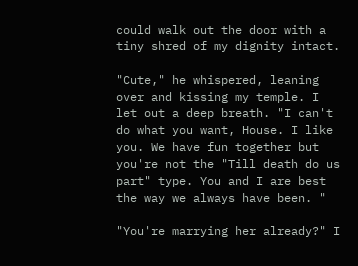could walk out the door with a tiny shred of my dignity intact.

"Cute," he whispered, leaning over and kissing my temple. I let out a deep breath. "I can't do what you want, House. I like you. We have fun together but you're not the "Till death do us part" type. You and I are best the way we always have been. "

"You're marrying her already?" I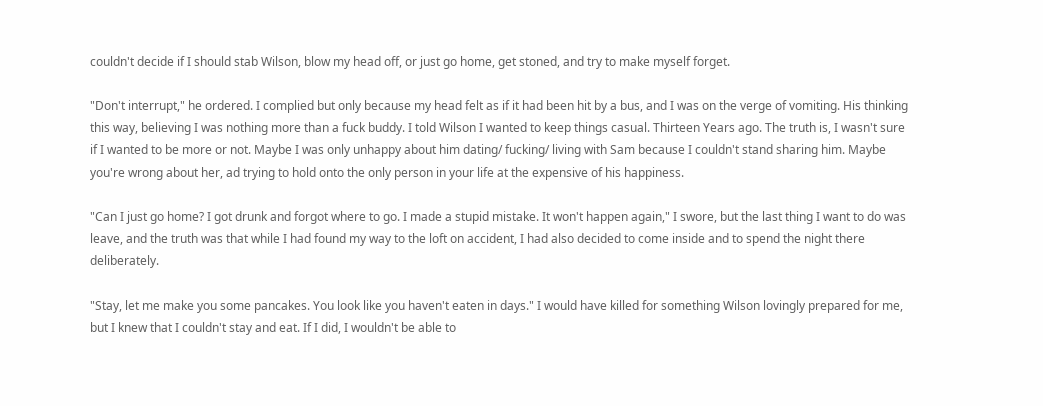couldn't decide if I should stab Wilson, blow my head off, or just go home, get stoned, and try to make myself forget.

"Don't interrupt," he ordered. I complied but only because my head felt as if it had been hit by a bus, and I was on the verge of vomiting. His thinking this way, believing I was nothing more than a fuck buddy. I told Wilson I wanted to keep things casual. Thirteen Years ago. The truth is, I wasn't sure if I wanted to be more or not. Maybe I was only unhappy about him dating/ fucking/ living with Sam because I couldn't stand sharing him. Maybe you're wrong about her, ad trying to hold onto the only person in your life at the expensive of his happiness.

"Can I just go home? I got drunk and forgot where to go. I made a stupid mistake. It won't happen again," I swore, but the last thing I want to do was leave, and the truth was that while I had found my way to the loft on accident, I had also decided to come inside and to spend the night there deliberately.

"Stay, let me make you some pancakes. You look like you haven't eaten in days." I would have killed for something Wilson lovingly prepared for me, but I knew that I couldn't stay and eat. If I did, I wouldn't be able to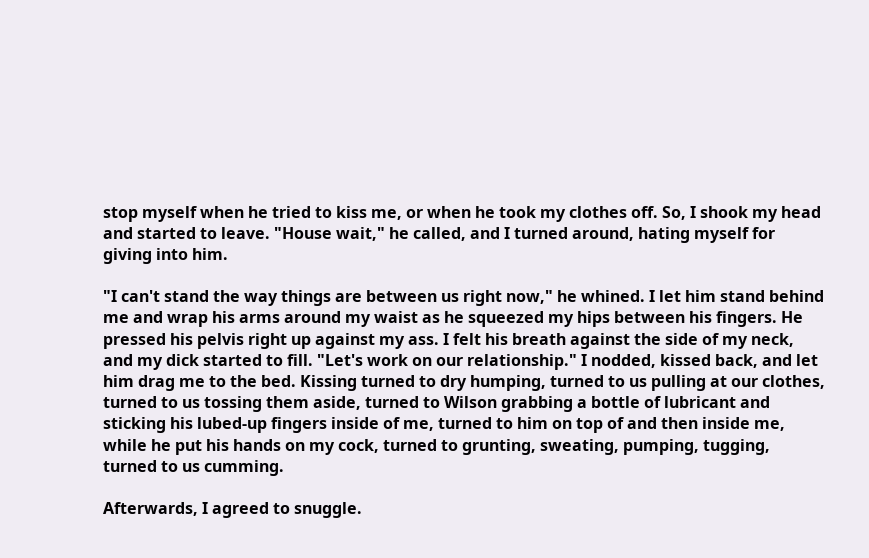stop myself when he tried to kiss me, or when he took my clothes off. So, I shook my head and started to leave. "House wait," he called, and I turned around, hating myself for giving into him.

"I can't stand the way things are between us right now," he whined. I let him stand behind me and wrap his arms around my waist as he squeezed my hips between his fingers. He pressed his pelvis right up against my ass. I felt his breath against the side of my neck, and my dick started to fill. "Let's work on our relationship." I nodded, kissed back, and let him drag me to the bed. Kissing turned to dry humping, turned to us pulling at our clothes, turned to us tossing them aside, turned to Wilson grabbing a bottle of lubricant and sticking his lubed-up fingers inside of me, turned to him on top of and then inside me, while he put his hands on my cock, turned to grunting, sweating, pumping, tugging, turned to us cumming.

Afterwards, I agreed to snuggle.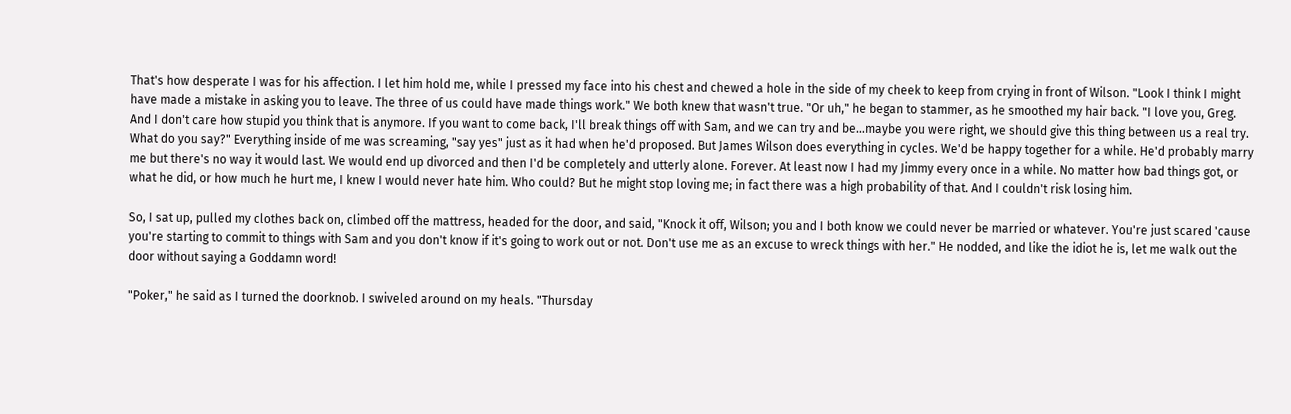That's how desperate I was for his affection. I let him hold me, while I pressed my face into his chest and chewed a hole in the side of my cheek to keep from crying in front of Wilson. "Look I think I might have made a mistake in asking you to leave. The three of us could have made things work." We both knew that wasn't true. "Or uh," he began to stammer, as he smoothed my hair back. "I love you, Greg. And I don't care how stupid you think that is anymore. If you want to come back, I'll break things off with Sam, and we can try and be…maybe you were right, we should give this thing between us a real try. What do you say?" Everything inside of me was screaming, "say yes" just as it had when he'd proposed. But James Wilson does everything in cycles. We'd be happy together for a while. He'd probably marry me but there's no way it would last. We would end up divorced and then I'd be completely and utterly alone. Forever. At least now I had my Jimmy every once in a while. No matter how bad things got, or what he did, or how much he hurt me, I knew I would never hate him. Who could? But he might stop loving me; in fact there was a high probability of that. And I couldn't risk losing him.

So, I sat up, pulled my clothes back on, climbed off the mattress, headed for the door, and said, "Knock it off, Wilson; you and I both know we could never be married or whatever. You're just scared 'cause you're starting to commit to things with Sam and you don't know if it's going to work out or not. Don't use me as an excuse to wreck things with her." He nodded, and like the idiot he is, let me walk out the door without saying a Goddamn word!

"Poker," he said as I turned the doorknob. I swiveled around on my heals. "Thursday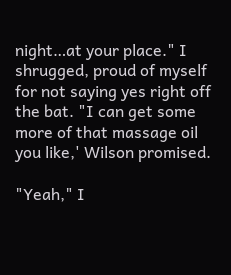night…at your place." I shrugged, proud of myself for not saying yes right off the bat. "I can get some more of that massage oil you like,' Wilson promised.

"Yeah," I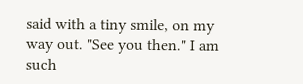said with a tiny smile, on my way out. "See you then." I am such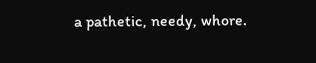a pathetic, needy, whore.